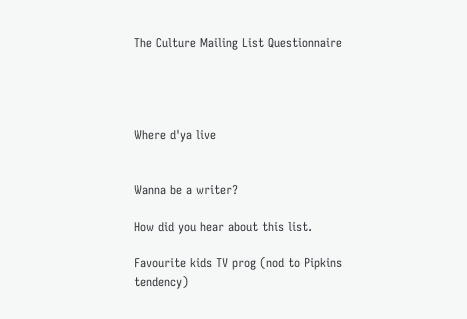The Culture Mailing List Questionnaire




Where d'ya live


Wanna be a writer?

How did you hear about this list.

Favourite kids TV prog (nod to Pipkins tendency)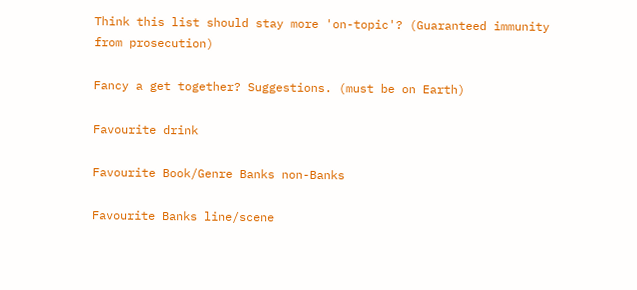Think this list should stay more 'on-topic'? (Guaranteed immunity from prosecution)

Fancy a get together? Suggestions. (must be on Earth)

Favourite drink

Favourite Book/Genre Banks non-Banks

Favourite Banks line/scene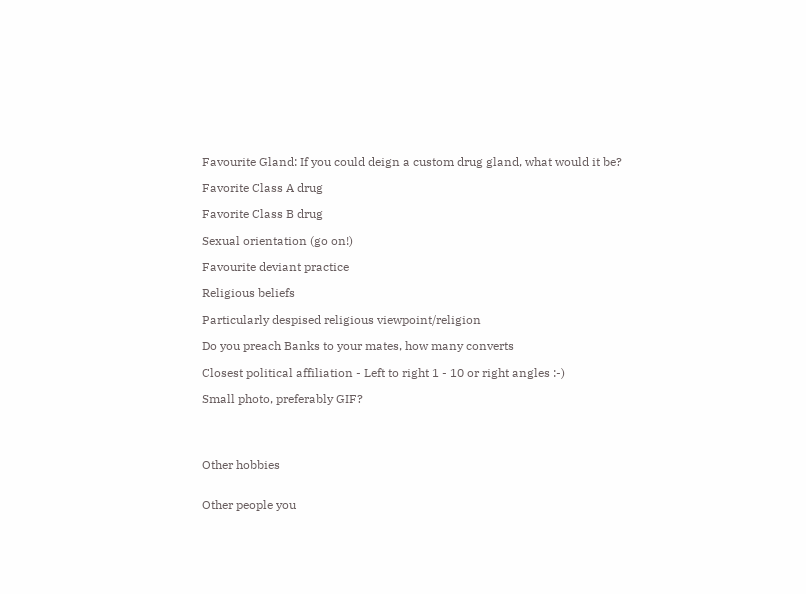Favourite Gland: If you could deign a custom drug gland, what would it be?

Favorite Class A drug

Favorite Class B drug

Sexual orientation (go on!)

Favourite deviant practice

Religious beliefs

Particularly despised religious viewpoint/religion

Do you preach Banks to your mates, how many converts

Closest political affiliation - Left to right 1 - 10 or right angles :-)

Small photo, preferably GIF?




Other hobbies


Other people you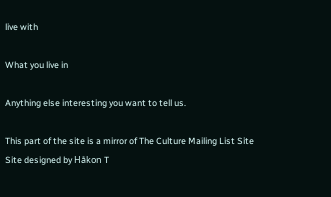live with

What you live in

Anything else interesting you want to tell us.

This part of the site is a mirror of The Culture Mailing List Site
Site designed by Håkon T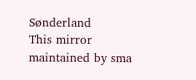Sønderland
This mirror maintained by sma